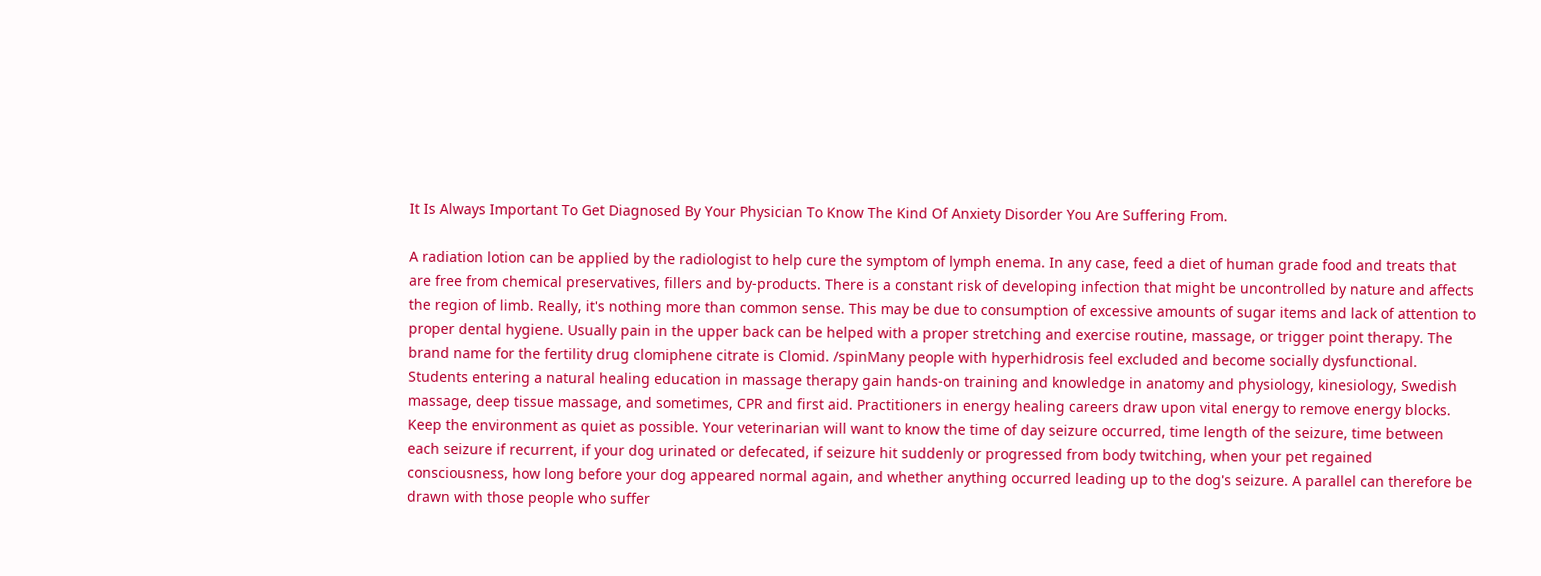It Is Always Important To Get Diagnosed By Your Physician To Know The Kind Of Anxiety Disorder You Are Suffering From.

A radiation lotion can be applied by the radiologist to help cure the symptom of lymph enema. In any case, feed a diet of human grade food and treats that are free from chemical preservatives, fillers and by-products. There is a constant risk of developing infection that might be uncontrolled by nature and affects the region of limb. Really, it's nothing more than common sense. This may be due to consumption of excessive amounts of sugar items and lack of attention to proper dental hygiene. Usually pain in the upper back can be helped with a proper stretching and exercise routine, massage, or trigger point therapy. The brand name for the fertility drug clomiphene citrate is Clomid. /spinMany people with hyperhidrosis feel excluded and become socially dysfunctional. Students entering a natural healing education in massage therapy gain hands-on training and knowledge in anatomy and physiology, kinesiology, Swedish massage, deep tissue massage, and sometimes, CPR and first aid. Practitioners in energy healing careers draw upon vital energy to remove energy blocks. Keep the environment as quiet as possible. Your veterinarian will want to know the time of day seizure occurred, time length of the seizure, time between each seizure if recurrent, if your dog urinated or defecated, if seizure hit suddenly or progressed from body twitching, when your pet regained consciousness, how long before your dog appeared normal again, and whether anything occurred leading up to the dog's seizure. A parallel can therefore be drawn with those people who suffer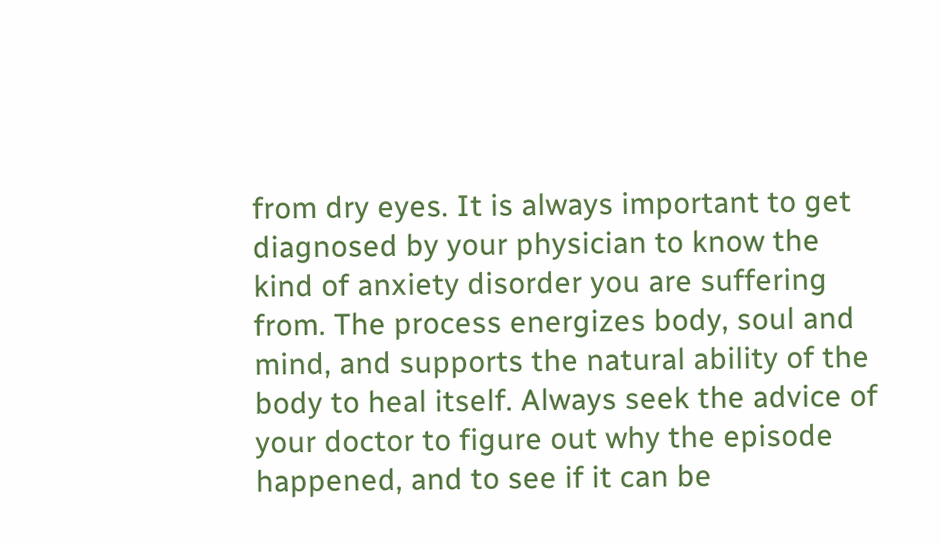from dry eyes. It is always important to get diagnosed by your physician to know the kind of anxiety disorder you are suffering from. The process energizes body, soul and mind, and supports the natural ability of the body to heal itself. Always seek the advice of your doctor to figure out why the episode happened, and to see if it can be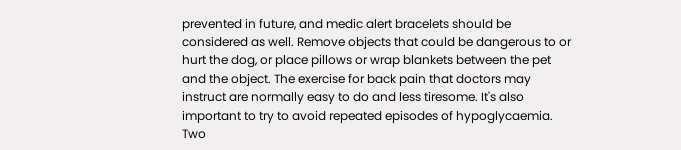prevented in future, and medic alert bracelets should be considered as well. Remove objects that could be dangerous to or hurt the dog, or place pillows or wrap blankets between the pet and the object. The exercise for back pain that doctors may instruct are normally easy to do and less tiresome. It's also important to try to avoid repeated episodes of hypoglycaemia. Two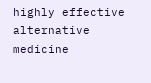highly effective alternative medicine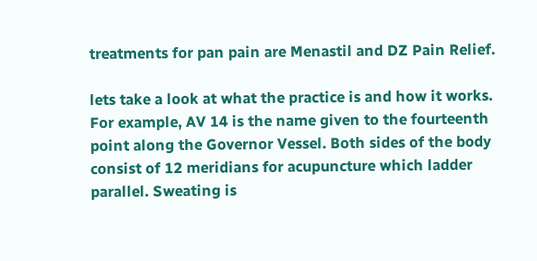treatments for pan pain are Menastil and DZ Pain Relief.

lets take a look at what the practice is and how it works. For example, AV 14 is the name given to the fourteenth point along the Governor Vessel. Both sides of the body consist of 12 meridians for acupuncture which ladder parallel. Sweating is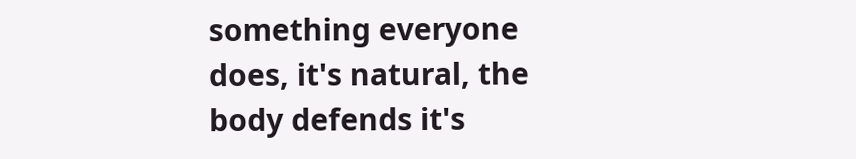something everyone does, it's natural, the body defends it's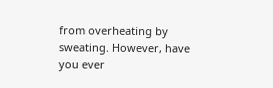from overheating by sweating. However, have you ever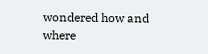wondered how and where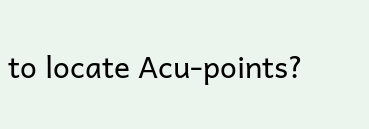to locate Acu-points?